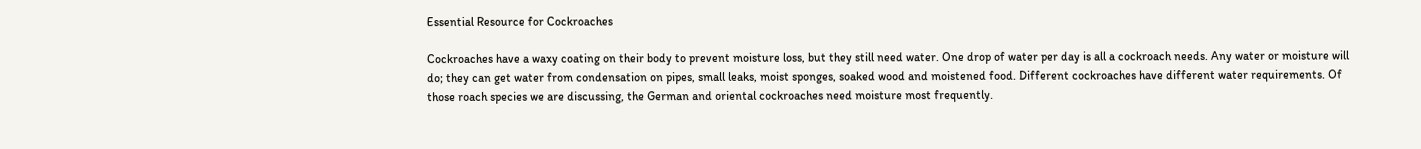Essential Resource for Cockroaches

Cockroaches have a waxy coating on their body to prevent moisture loss, but they still need water. One drop of water per day is all a cockroach needs. Any water or moisture will do; they can get water from condensation on pipes, small leaks, moist sponges, soaked wood and moistened food. Different cockroaches have different water requirements. Of those roach species we are discussing, the German and oriental cockroaches need moisture most frequently.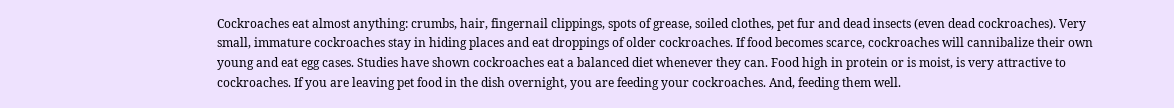Cockroaches eat almost anything: crumbs, hair, fingernail clippings, spots of grease, soiled clothes, pet fur and dead insects (even dead cockroaches). Very small, immature cockroaches stay in hiding places and eat droppings of older cockroaches. If food becomes scarce, cockroaches will cannibalize their own young and eat egg cases. Studies have shown cockroaches eat a balanced diet whenever they can. Food high in protein or is moist, is very attractive to cockroaches. If you are leaving pet food in the dish overnight, you are feeding your cockroaches. And, feeding them well.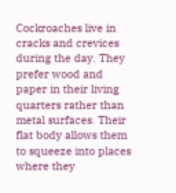Cockroaches live in cracks and crevices during the day. They prefer wood and paper in their living quarters rather than metal surfaces. Their flat body allows them to squeeze into places where they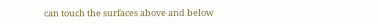can touch the surfaces above and below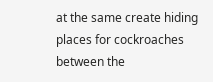at the same create hiding places for cockroaches between the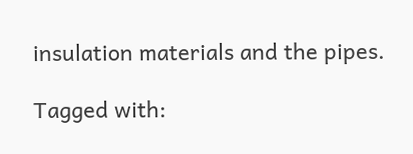insulation materials and the pipes.

Tagged with: